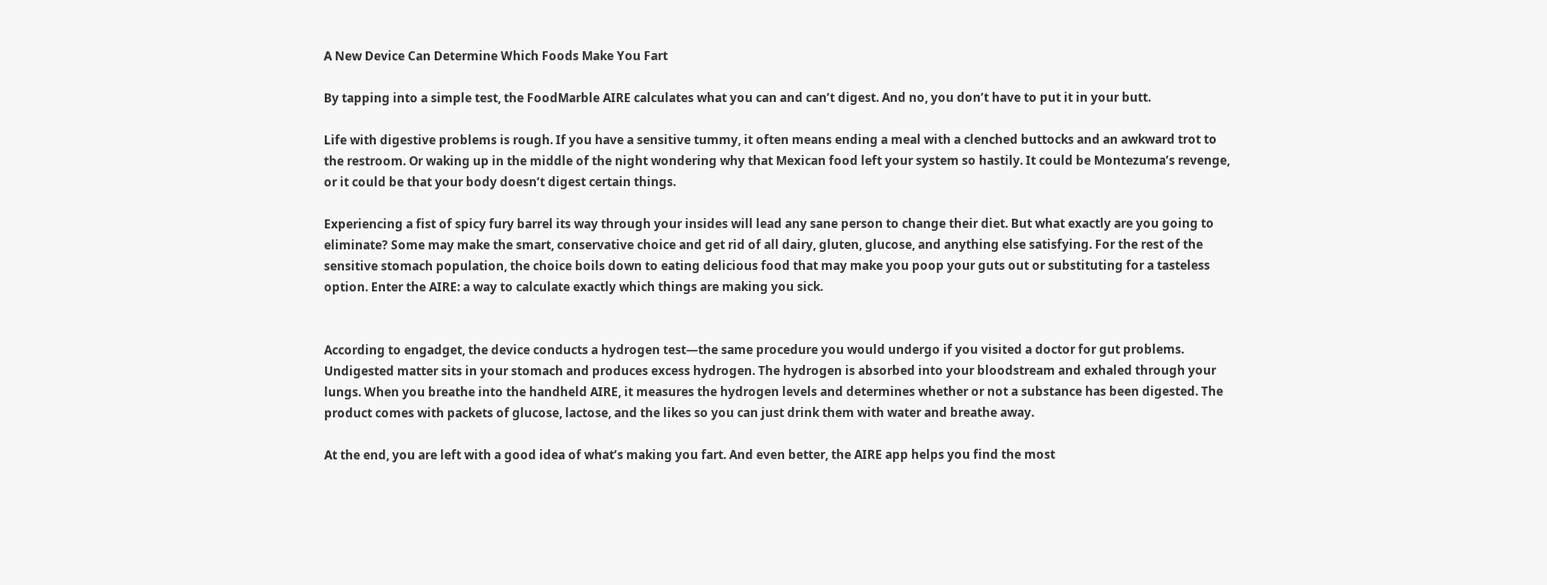A New Device Can Determine Which Foods Make You Fart

By tapping into a simple test, the FoodMarble AIRE calculates what you can and can’t digest. And no, you don’t have to put it in your butt.

Life with digestive problems is rough. If you have a sensitive tummy, it often means ending a meal with a clenched buttocks and an awkward trot to the restroom. Or waking up in the middle of the night wondering why that Mexican food left your system so hastily. It could be Montezuma’s revenge, or it could be that your body doesn’t digest certain things.

Experiencing a fist of spicy fury barrel its way through your insides will lead any sane person to change their diet. But what exactly are you going to eliminate? Some may make the smart, conservative choice and get rid of all dairy, gluten, glucose, and anything else satisfying. For the rest of the sensitive stomach population, the choice boils down to eating delicious food that may make you poop your guts out or substituting for a tasteless option. Enter the AIRE: a way to calculate exactly which things are making you sick.


According to engadget, the device conducts a hydrogen test—the same procedure you would undergo if you visited a doctor for gut problems. Undigested matter sits in your stomach and produces excess hydrogen. The hydrogen is absorbed into your bloodstream and exhaled through your lungs. When you breathe into the handheld AIRE, it measures the hydrogen levels and determines whether or not a substance has been digested. The product comes with packets of glucose, lactose, and the likes so you can just drink them with water and breathe away.

At the end, you are left with a good idea of what’s making you fart. And even better, the AIRE app helps you find the most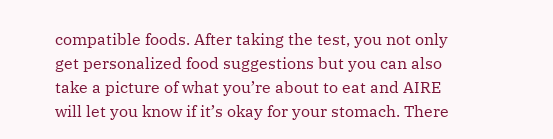compatible foods. After taking the test, you not only get personalized food suggestions but you can also take a picture of what you’re about to eat and AIRE will let you know if it’s okay for your stomach. There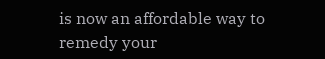is now an affordable way to remedy your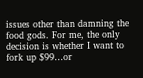issues other than damning the food gods. For me, the only decision is whether I want to fork up $99…or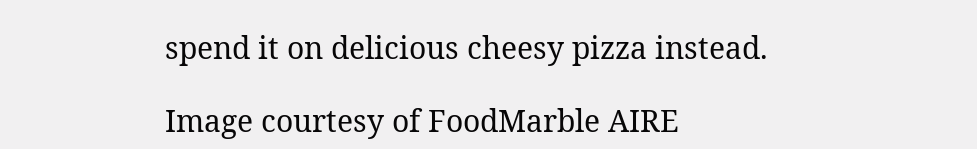spend it on delicious cheesy pizza instead.

Image courtesy of FoodMarble AIRE